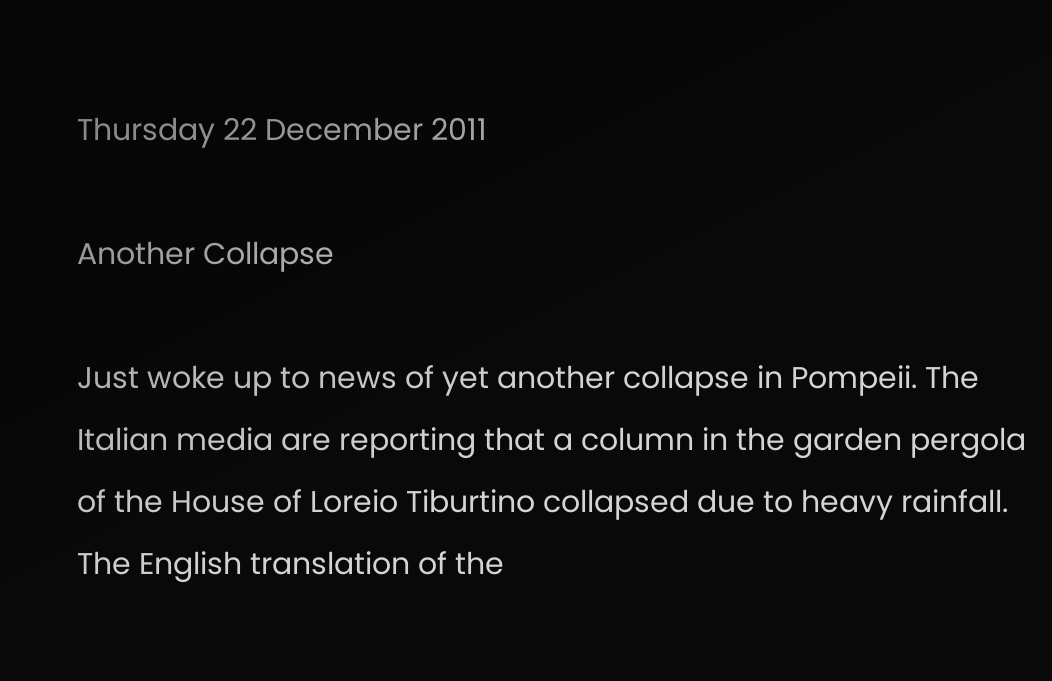Thursday 22 December 2011

Another Collapse

Just woke up to news of yet another collapse in Pompeii. The Italian media are reporting that a column in the garden pergola of the House of Loreio Tiburtino collapsed due to heavy rainfall.
The English translation of the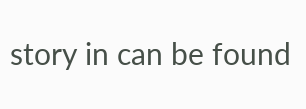story in can be found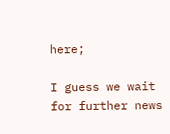here;

I guess we wait for further news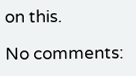on this.

No comments: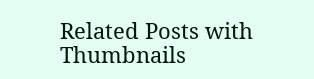Related Posts with Thumbnails